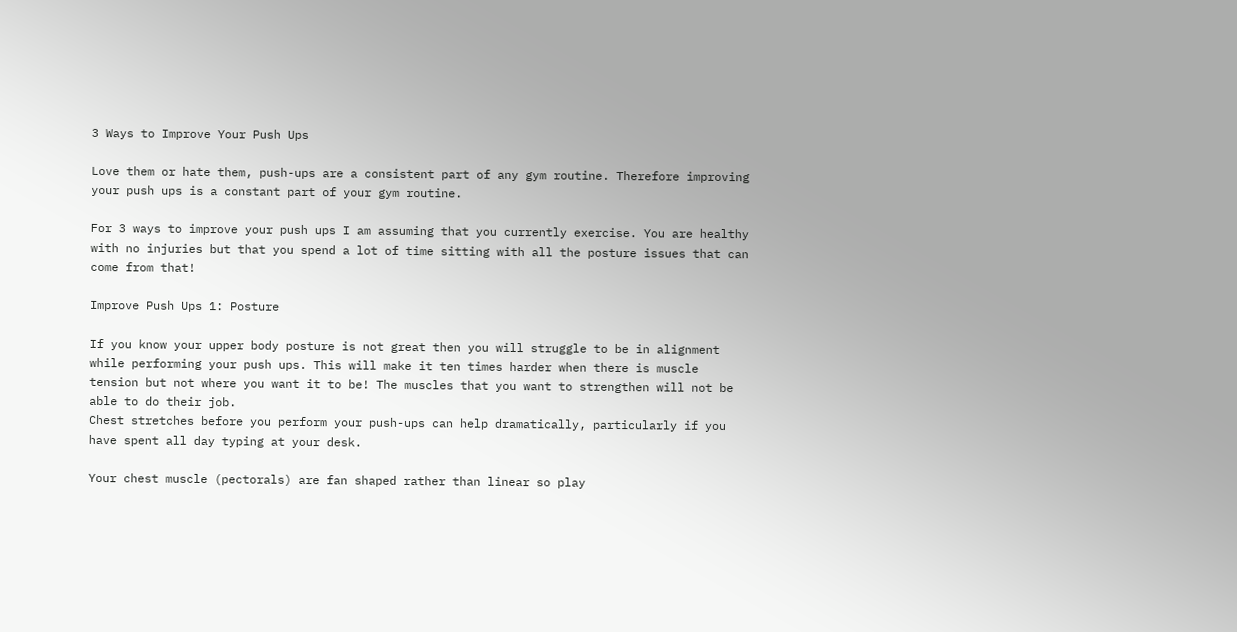3 Ways to Improve Your Push Ups

Love them or hate them, push-ups are a consistent part of any gym routine. Therefore improving your push ups is a constant part of your gym routine.

For 3 ways to improve your push ups I am assuming that you currently exercise. You are healthy with no injuries but that you spend a lot of time sitting with all the posture issues that can come from that!

Improve Push Ups 1: Posture

If you know your upper body posture is not great then you will struggle to be in alignment while performing your push ups. This will make it ten times harder when there is muscle tension but not where you want it to be! The muscles that you want to strengthen will not be able to do their job.
Chest stretches before you perform your push-ups can help dramatically, particularly if you have spent all day typing at your desk.

Your chest muscle (pectorals) are fan shaped rather than linear so play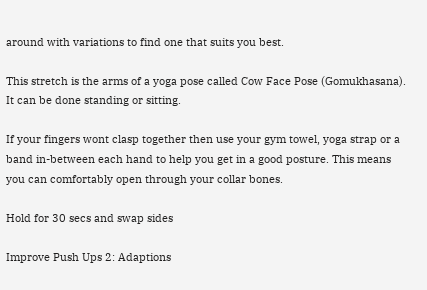around with variations to find one that suits you best.

This stretch is the arms of a yoga pose called Cow Face Pose (Gomukhasana). It can be done standing or sitting.

If your fingers wont clasp together then use your gym towel, yoga strap or a band in-between each hand to help you get in a good posture. This means you can comfortably open through your collar bones.

Hold for 30 secs and swap sides

Improve Push Ups 2: Adaptions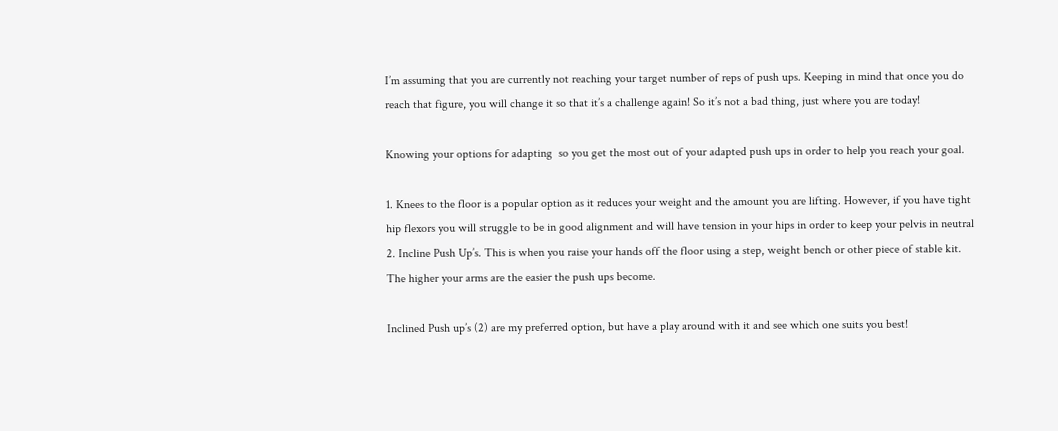I’m assuming that you are currently not reaching your target number of reps of push ups. Keeping in mind that once you do reach that figure, you will change it so that it’s a challenge again! So it’s not a bad thing, just where you are today!

Knowing your options for adapting  so you get the most out of your adapted push ups in order to help you reach your goal.

1. Knees to the floor is a popular option as it reduces your weight and the amount you are lifting. However, if you have tight hip flexors you will struggle to be in good alignment and will have tension in your hips in order to keep your pelvis in neutral
2. Incline Push Up’s. This is when you raise your hands off the floor using a step, weight bench or other piece of stable kit. The higher your arms are the easier the push ups become.

Inclined Push up’s (2) are my preferred option, but have a play around with it and see which one suits you best!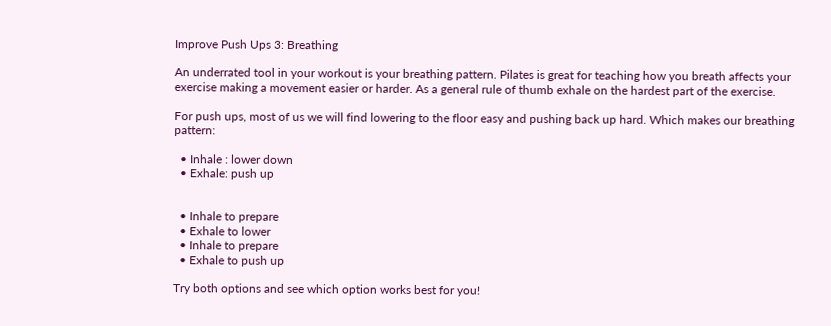Improve Push Ups 3: Breathing

An underrated tool in your workout is your breathing pattern. Pilates is great for teaching how you breath affects your exercise making a movement easier or harder. As a general rule of thumb exhale on the hardest part of the exercise.

For push ups, most of us we will find lowering to the floor easy and pushing back up hard. Which makes our breathing pattern:

  • Inhale : lower down
  • Exhale: push up


  • Inhale to prepare
  • Exhale to lower
  • Inhale to prepare
  • Exhale to push up

Try both options and see which option works best for you!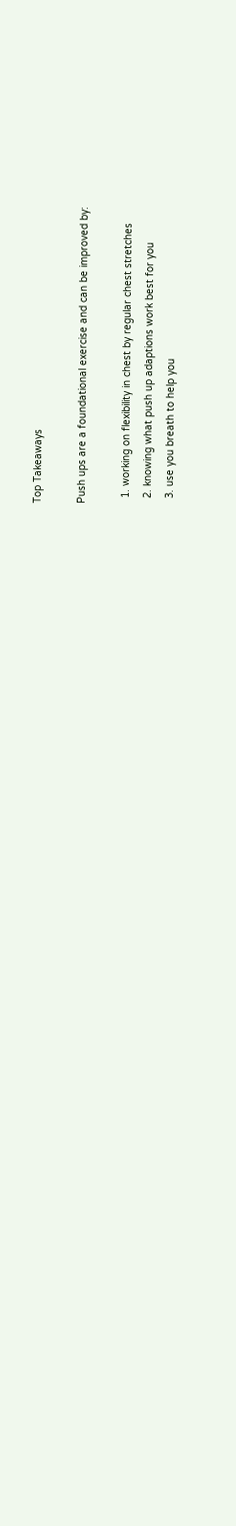Top Takeaways

Push ups are a foundational exercise and can be improved by:

  1. working on flexibility in chest by regular chest stretches
  2. knowing what push up adaptions work best for you
  3. use you breath to help you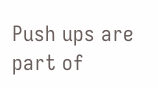Push ups are part of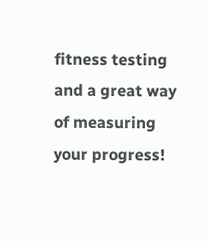fitness testing and a great way of measuring your progress!